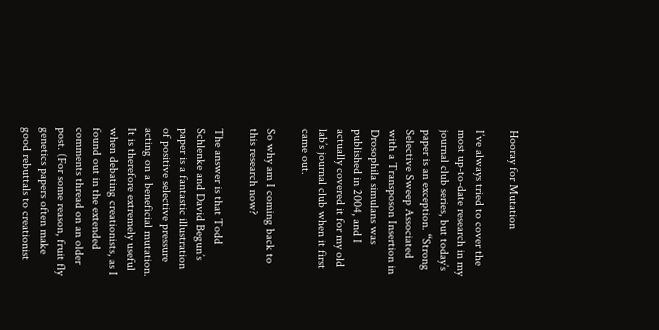Hooray for Mutation

I’ve always tried to cover the most up-to-date research in my journal club series, but today’s paper is an exception. “Strong Selective Sweep Associated with a Transposon Insertion in Drosophila simulans was published in 2004, and I actually covered it for my old lab’s journal club when it first came out.

So why am I coming back to this research now?

The answer is that Todd Schlenke and David Begun’s paper is a fantastic illustration of positive selective pressure acting on a beneficial mutation. It is therefore extremely useful when debating creationists, as I found out in the extended comments thread on an older post. (For some reason, fruit fly genetics papers often make good rebuttals to creationist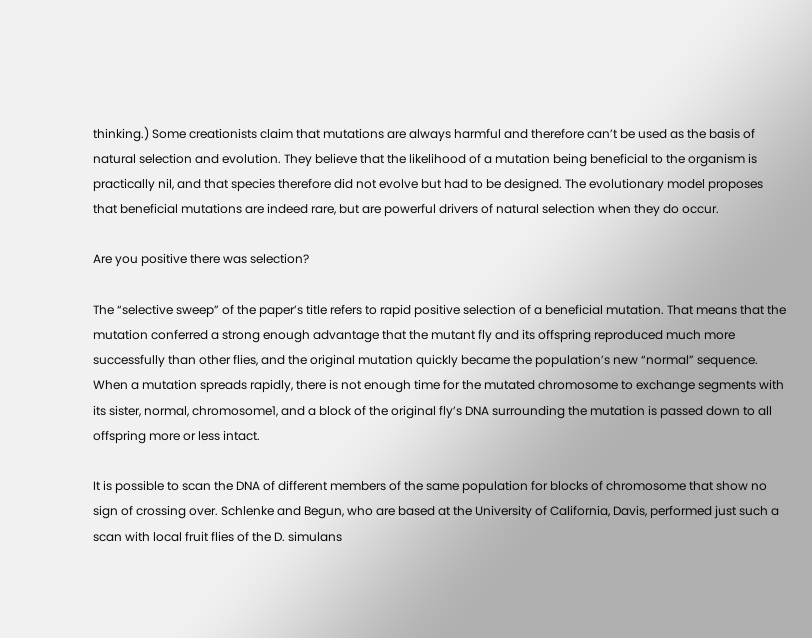thinking.) Some creationists claim that mutations are always harmful and therefore can’t be used as the basis of natural selection and evolution. They believe that the likelihood of a mutation being beneficial to the organism is practically nil, and that species therefore did not evolve but had to be designed. The evolutionary model proposes that beneficial mutations are indeed rare, but are powerful drivers of natural selection when they do occur.

Are you positive there was selection?

The “selective sweep” of the paper’s title refers to rapid positive selection of a beneficial mutation. That means that the mutation conferred a strong enough advantage that the mutant fly and its offspring reproduced much more successfully than other flies, and the original mutation quickly became the population’s new “normal” sequence. When a mutation spreads rapidly, there is not enough time for the mutated chromosome to exchange segments with its sister, normal, chromosome1, and a block of the original fly’s DNA surrounding the mutation is passed down to all offspring more or less intact.

It is possible to scan the DNA of different members of the same population for blocks of chromosome that show no sign of crossing over. Schlenke and Begun, who are based at the University of California, Davis, performed just such a scan with local fruit flies of the D. simulans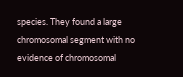species. They found a large chromosomal segment with no evidence of chromosomal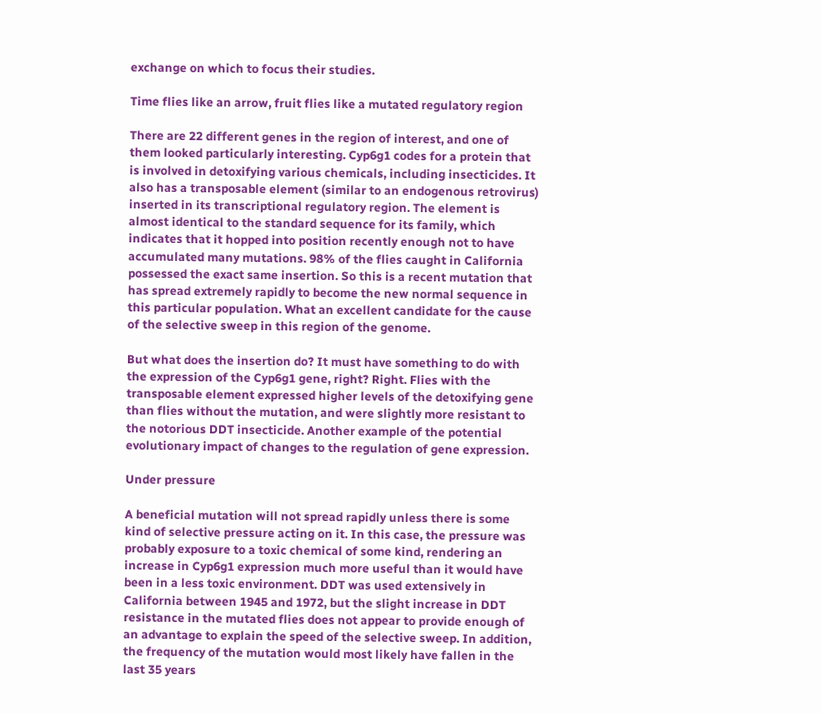exchange on which to focus their studies.

Time flies like an arrow, fruit flies like a mutated regulatory region

There are 22 different genes in the region of interest, and one of them looked particularly interesting. Cyp6g1 codes for a protein that is involved in detoxifying various chemicals, including insecticides. It also has a transposable element (similar to an endogenous retrovirus) inserted in its transcriptional regulatory region. The element is almost identical to the standard sequence for its family, which indicates that it hopped into position recently enough not to have accumulated many mutations. 98% of the flies caught in California possessed the exact same insertion. So this is a recent mutation that has spread extremely rapidly to become the new normal sequence in this particular population. What an excellent candidate for the cause of the selective sweep in this region of the genome.

But what does the insertion do? It must have something to do with the expression of the Cyp6g1 gene, right? Right. Flies with the transposable element expressed higher levels of the detoxifying gene than flies without the mutation, and were slightly more resistant to the notorious DDT insecticide. Another example of the potential evolutionary impact of changes to the regulation of gene expression.

Under pressure

A beneficial mutation will not spread rapidly unless there is some kind of selective pressure acting on it. In this case, the pressure was probably exposure to a toxic chemical of some kind, rendering an increase in Cyp6g1 expression much more useful than it would have been in a less toxic environment. DDT was used extensively in California between 1945 and 1972, but the slight increase in DDT resistance in the mutated flies does not appear to provide enough of an advantage to explain the speed of the selective sweep. In addition, the frequency of the mutation would most likely have fallen in the last 35 years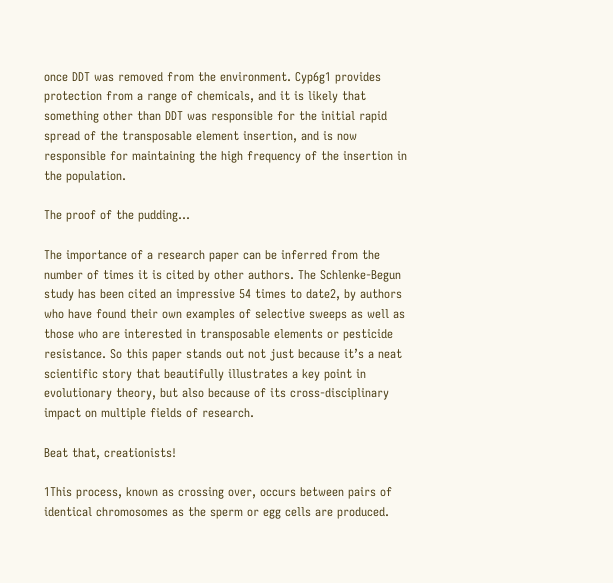once DDT was removed from the environment. Cyp6g1 provides protection from a range of chemicals, and it is likely that something other than DDT was responsible for the initial rapid spread of the transposable element insertion, and is now responsible for maintaining the high frequency of the insertion in the population.

The proof of the pudding…

The importance of a research paper can be inferred from the number of times it is cited by other authors. The Schlenke-Begun study has been cited an impressive 54 times to date2, by authors who have found their own examples of selective sweeps as well as those who are interested in transposable elements or pesticide resistance. So this paper stands out not just because it’s a neat scientific story that beautifully illustrates a key point in evolutionary theory, but also because of its cross-disciplinary impact on multiple fields of research.

Beat that, creationists!

1This process, known as crossing over, occurs between pairs of identical chromosomes as the sperm or egg cells are produced.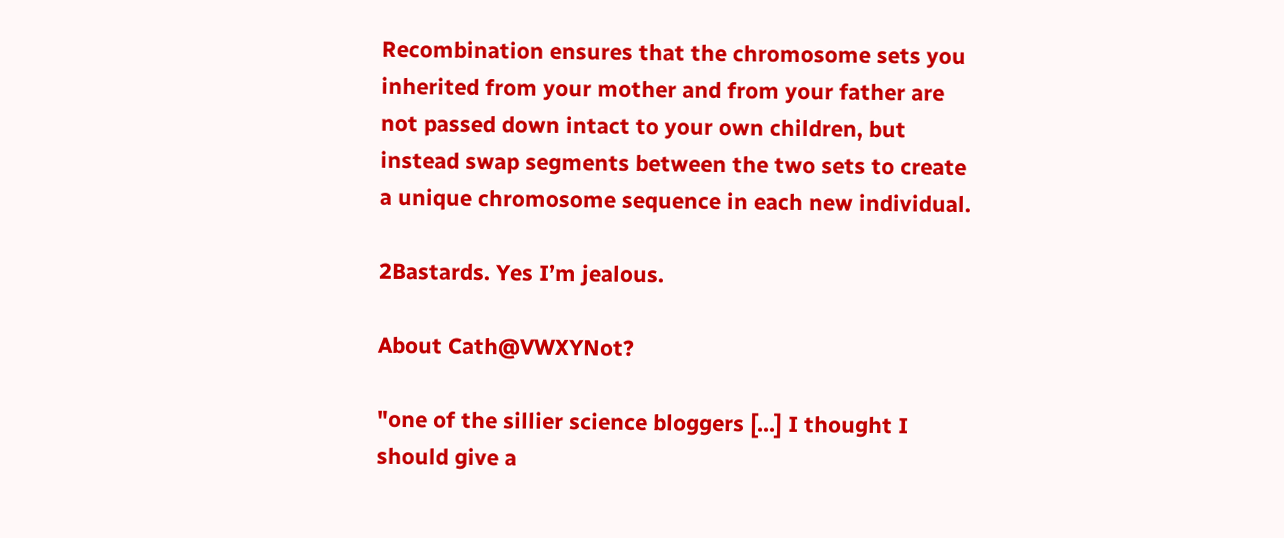Recombination ensures that the chromosome sets you inherited from your mother and from your father are not passed down intact to your own children, but instead swap segments between the two sets to create a unique chromosome sequence in each new individual.

2Bastards. Yes I’m jealous.

About Cath@VWXYNot?

"one of the sillier science bloggers [...] I thought I should give a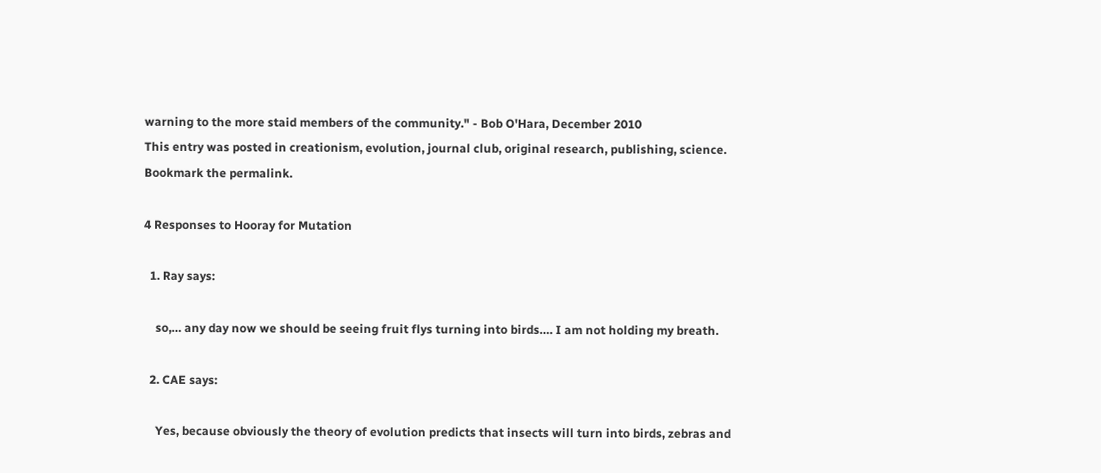warning to the more staid members of the community." - Bob O'Hara, December 2010
This entry was posted in creationism, evolution, journal club, original research, publishing, science. Bookmark the permalink.

4 Responses to Hooray for Mutation

  1. Ray says:

    so,… any day now we should be seeing fruit flys turning into birds…. I am not holding my breath.

  2. CAE says:

    Yes, because obviously the theory of evolution predicts that insects will turn into birds, zebras and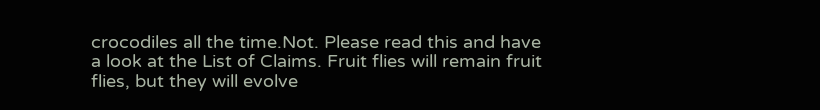crocodiles all the time.Not. Please read this and have a look at the List of Claims. Fruit flies will remain fruit flies, but they will evolve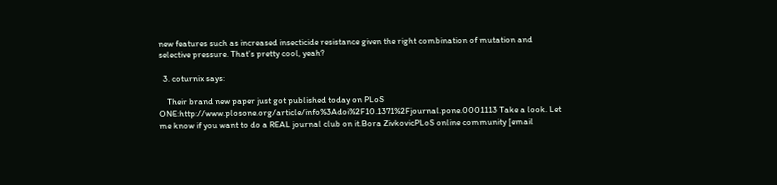new features such as increased insecticide resistance given the right combination of mutation and selective pressure. That’s pretty cool, yeah?

  3. coturnix says:

    Their brand new paper just got published today on PLoS ONE:http://www.plosone.org/article/info%3Adoi%2F10.1371%2Fjournal.pone.0001113 Take a look. Let me know if you want to do a REAL journal club on it.Bora ZivkovicPLoS online community [email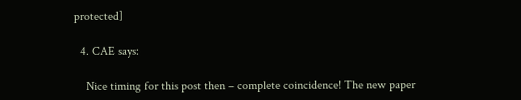protected]

  4. CAE says:

    Nice timing for this post then – complete coincidence! The new paper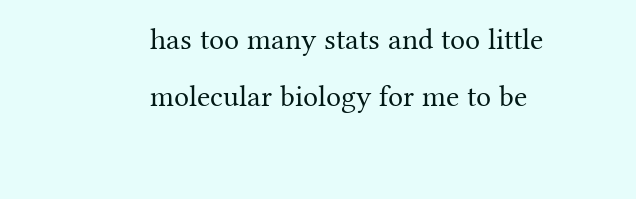has too many stats and too little molecular biology for me to be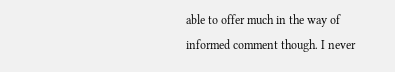able to offer much in the way of informed comment though. I never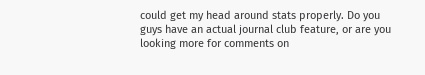could get my head around stats properly. Do you guys have an actual journal club feature, or are you looking more for comments on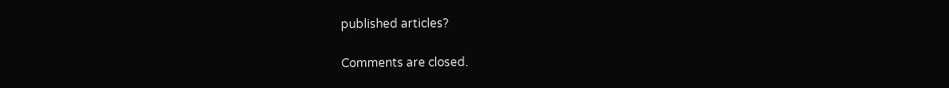published articles?

Comments are closed.